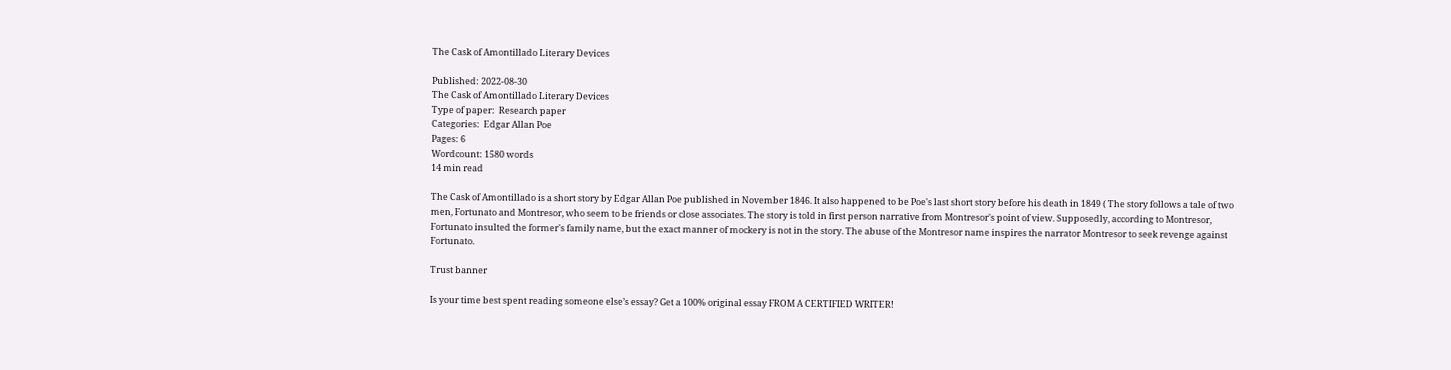The Cask of Amontillado Literary Devices

Published: 2022-08-30
The Cask of Amontillado Literary Devices
Type of paper:  Research paper
Categories:  Edgar Allan Poe
Pages: 6
Wordcount: 1580 words
14 min read

The Cask of Amontillado is a short story by Edgar Allan Poe published in November 1846. It also happened to be Poe's last short story before his death in 1849 ( The story follows a tale of two men, Fortunato and Montresor, who seem to be friends or close associates. The story is told in first person narrative from Montresor's point of view. Supposedly, according to Montresor, Fortunato insulted the former's family name, but the exact manner of mockery is not in the story. The abuse of the Montresor name inspires the narrator Montresor to seek revenge against Fortunato.

Trust banner

Is your time best spent reading someone else’s essay? Get a 100% original essay FROM A CERTIFIED WRITER!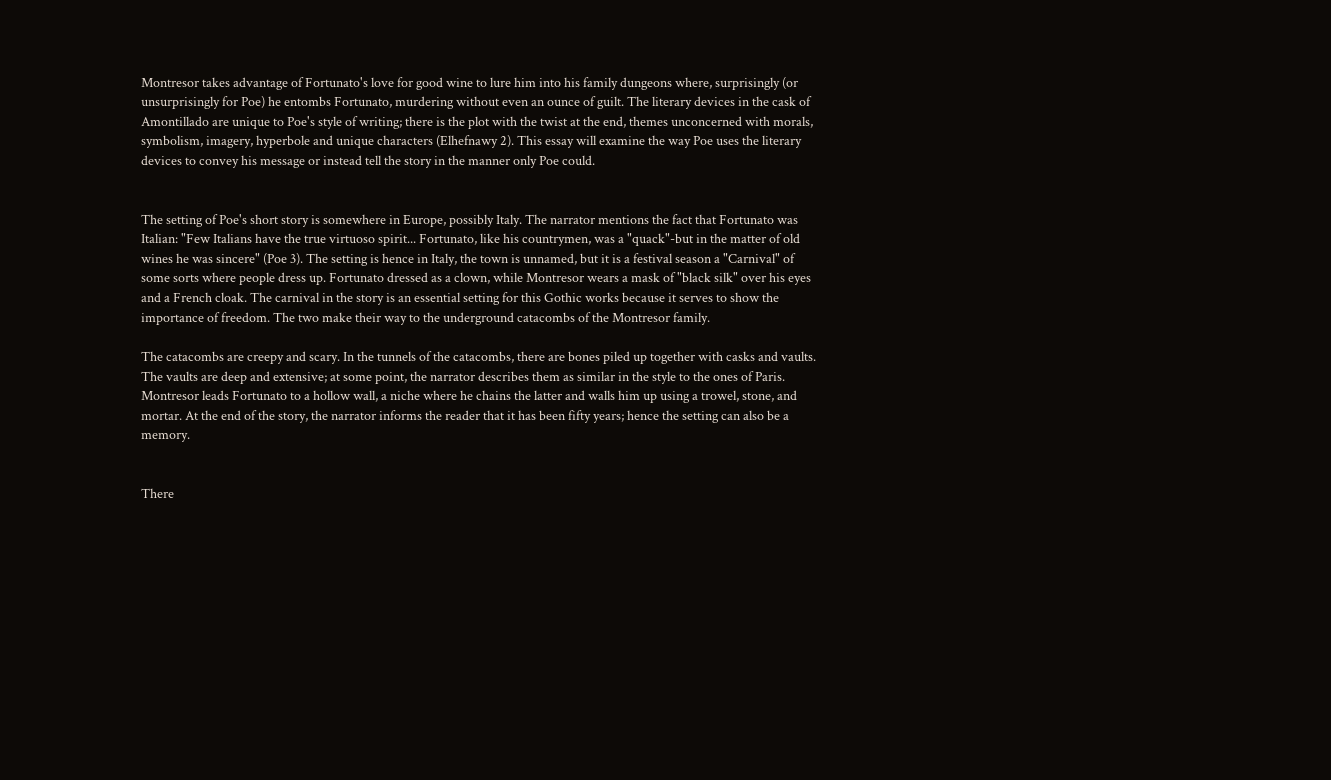Montresor takes advantage of Fortunato's love for good wine to lure him into his family dungeons where, surprisingly (or unsurprisingly for Poe) he entombs Fortunato, murdering without even an ounce of guilt. The literary devices in the cask of Amontillado are unique to Poe's style of writing; there is the plot with the twist at the end, themes unconcerned with morals, symbolism, imagery, hyperbole and unique characters (Elhefnawy 2). This essay will examine the way Poe uses the literary devices to convey his message or instead tell the story in the manner only Poe could.


The setting of Poe's short story is somewhere in Europe, possibly Italy. The narrator mentions the fact that Fortunato was Italian: "Few Italians have the true virtuoso spirit... Fortunato, like his countrymen, was a "quack"-but in the matter of old wines he was sincere" (Poe 3). The setting is hence in Italy, the town is unnamed, but it is a festival season a "Carnival" of some sorts where people dress up. Fortunato dressed as a clown, while Montresor wears a mask of "black silk" over his eyes and a French cloak. The carnival in the story is an essential setting for this Gothic works because it serves to show the importance of freedom. The two make their way to the underground catacombs of the Montresor family.

The catacombs are creepy and scary. In the tunnels of the catacombs, there are bones piled up together with casks and vaults. The vaults are deep and extensive; at some point, the narrator describes them as similar in the style to the ones of Paris. Montresor leads Fortunato to a hollow wall, a niche where he chains the latter and walls him up using a trowel, stone, and mortar. At the end of the story, the narrator informs the reader that it has been fifty years; hence the setting can also be a memory.


There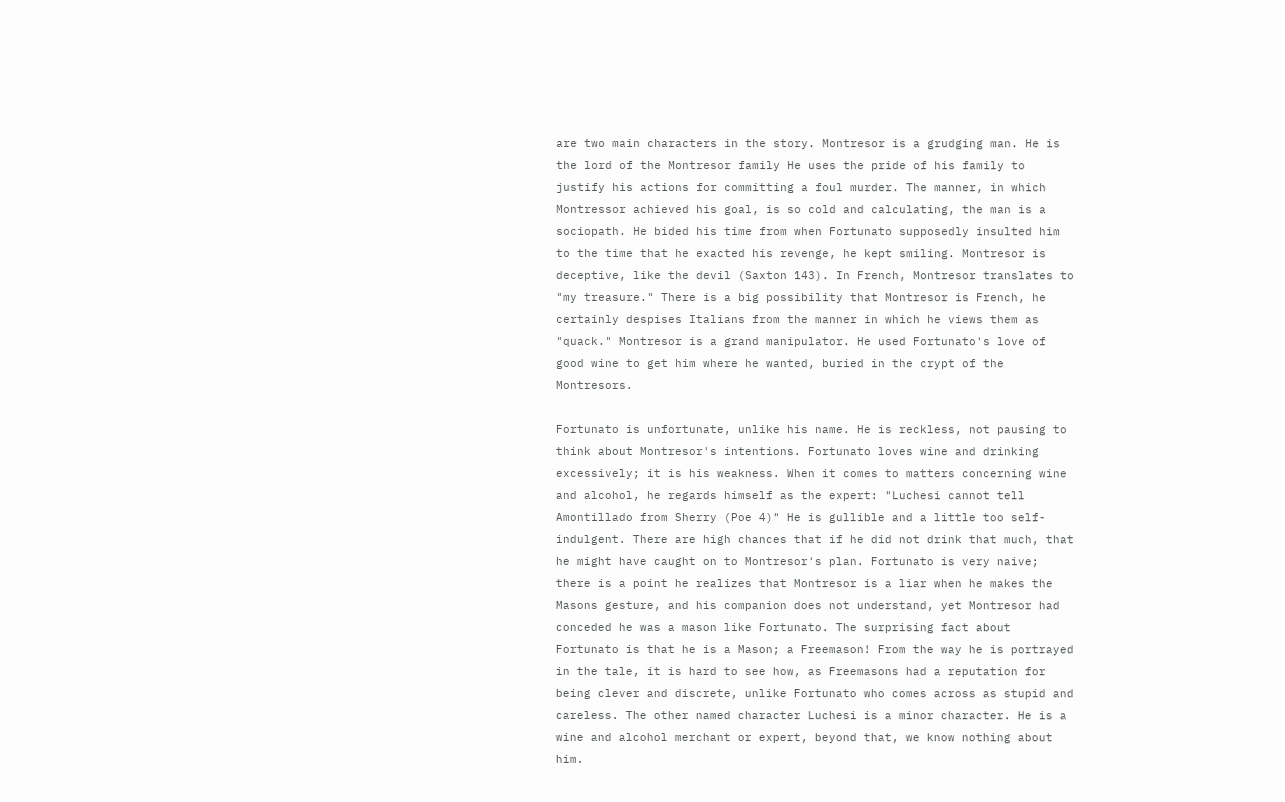are two main characters in the story. Montresor is a grudging man. He is the lord of the Montresor family He uses the pride of his family to justify his actions for committing a foul murder. The manner, in which Montressor achieved his goal, is so cold and calculating, the man is a sociopath. He bided his time from when Fortunato supposedly insulted him to the time that he exacted his revenge, he kept smiling. Montresor is deceptive, like the devil (Saxton 143). In French, Montresor translates to "my treasure." There is a big possibility that Montresor is French, he certainly despises Italians from the manner in which he views them as "quack." Montresor is a grand manipulator. He used Fortunato's love of good wine to get him where he wanted, buried in the crypt of the Montresors.

Fortunato is unfortunate, unlike his name. He is reckless, not pausing to think about Montresor's intentions. Fortunato loves wine and drinking excessively; it is his weakness. When it comes to matters concerning wine and alcohol, he regards himself as the expert: "Luchesi cannot tell Amontillado from Sherry (Poe 4)" He is gullible and a little too self-indulgent. There are high chances that if he did not drink that much, that he might have caught on to Montresor's plan. Fortunato is very naive; there is a point he realizes that Montresor is a liar when he makes the Masons gesture, and his companion does not understand, yet Montresor had conceded he was a mason like Fortunato. The surprising fact about Fortunato is that he is a Mason; a Freemason! From the way he is portrayed in the tale, it is hard to see how, as Freemasons had a reputation for being clever and discrete, unlike Fortunato who comes across as stupid and careless. The other named character Luchesi is a minor character. He is a wine and alcohol merchant or expert, beyond that, we know nothing about him.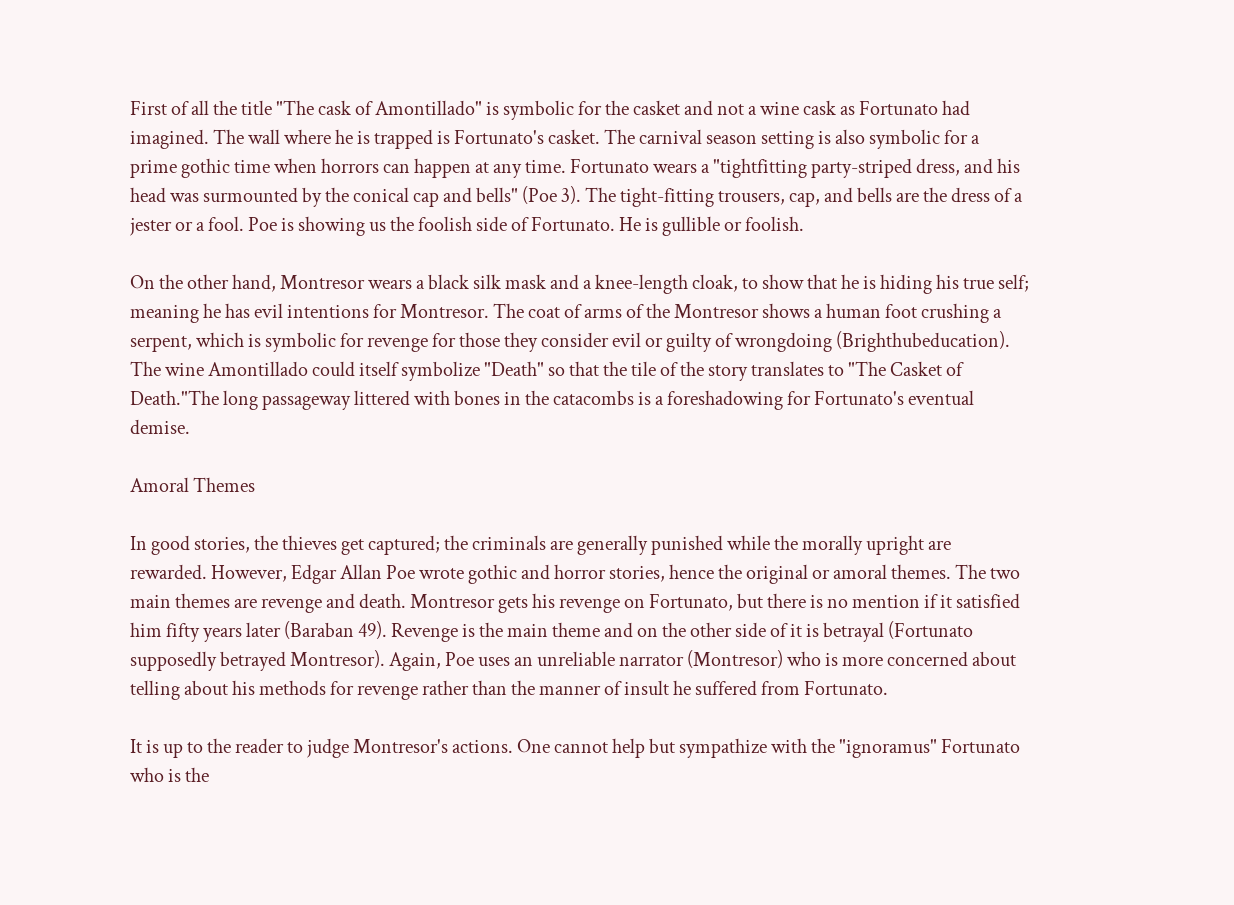First of all the title "The cask of Amontillado" is symbolic for the casket and not a wine cask as Fortunato had imagined. The wall where he is trapped is Fortunato's casket. The carnival season setting is also symbolic for a prime gothic time when horrors can happen at any time. Fortunato wears a "tightfitting party-striped dress, and his head was surmounted by the conical cap and bells" (Poe 3). The tight-fitting trousers, cap, and bells are the dress of a jester or a fool. Poe is showing us the foolish side of Fortunato. He is gullible or foolish.

On the other hand, Montresor wears a black silk mask and a knee-length cloak, to show that he is hiding his true self; meaning he has evil intentions for Montresor. The coat of arms of the Montresor shows a human foot crushing a serpent, which is symbolic for revenge for those they consider evil or guilty of wrongdoing (Brighthubeducation). The wine Amontillado could itself symbolize "Death" so that the tile of the story translates to "The Casket of Death."The long passageway littered with bones in the catacombs is a foreshadowing for Fortunato's eventual demise.

Amoral Themes

In good stories, the thieves get captured; the criminals are generally punished while the morally upright are rewarded. However, Edgar Allan Poe wrote gothic and horror stories, hence the original or amoral themes. The two main themes are revenge and death. Montresor gets his revenge on Fortunato, but there is no mention if it satisfied him fifty years later (Baraban 49). Revenge is the main theme and on the other side of it is betrayal (Fortunato supposedly betrayed Montresor). Again, Poe uses an unreliable narrator (Montresor) who is more concerned about telling about his methods for revenge rather than the manner of insult he suffered from Fortunato.

It is up to the reader to judge Montresor's actions. One cannot help but sympathize with the "ignoramus" Fortunato who is the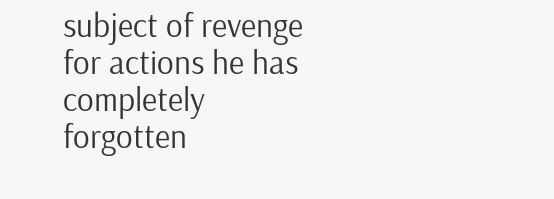subject of revenge for actions he has completely forgotten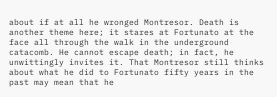about if at all he wronged Montresor. Death is another theme here; it stares at Fortunato at the face all through the walk in the underground catacomb. He cannot escape death; in fact, he unwittingly invites it. That Montresor still thinks about what he did to Fortunato fifty years in the past may mean that he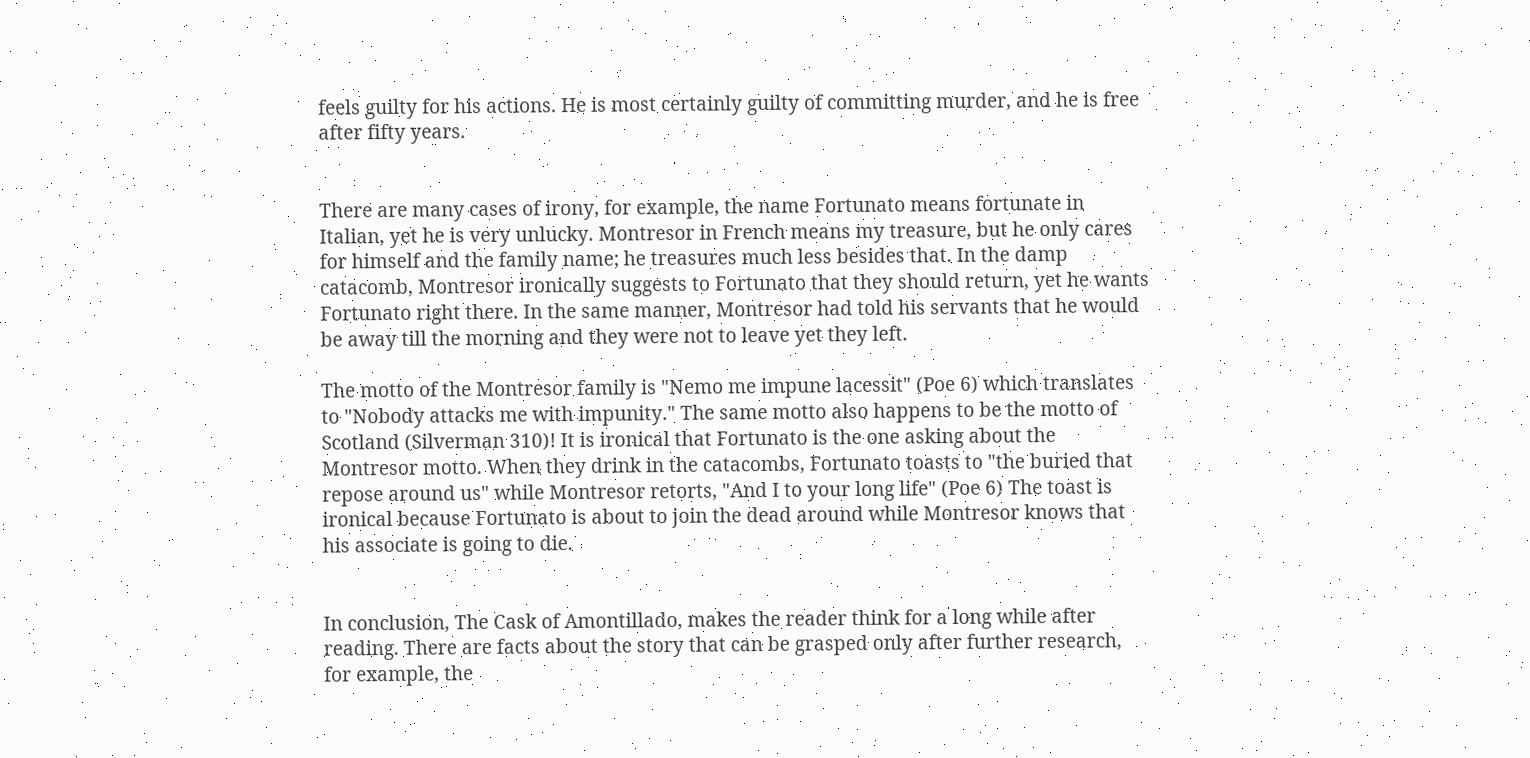feels guilty for his actions. He is most certainly guilty of committing murder, and he is free after fifty years.


There are many cases of irony, for example, the name Fortunato means fortunate in Italian, yet he is very unlucky. Montresor in French means my treasure, but he only cares for himself and the family name; he treasures much less besides that. In the damp catacomb, Montresor ironically suggests to Fortunato that they should return, yet he wants Fortunato right there. In the same manner, Montresor had told his servants that he would be away till the morning and they were not to leave yet they left.

The motto of the Montresor family is "Nemo me impune lacessit" (Poe 6) which translates to "Nobody attacks me with impunity." The same motto also happens to be the motto of Scotland (Silverman 310)! It is ironical that Fortunato is the one asking about the Montresor motto. When they drink in the catacombs, Fortunato toasts to "the buried that repose around us" while Montresor retorts, "And I to your long life" (Poe 6) The toast is ironical because Fortunato is about to join the dead around while Montresor knows that his associate is going to die.


In conclusion, The Cask of Amontillado, makes the reader think for a long while after reading. There are facts about the story that can be grasped only after further research, for example, the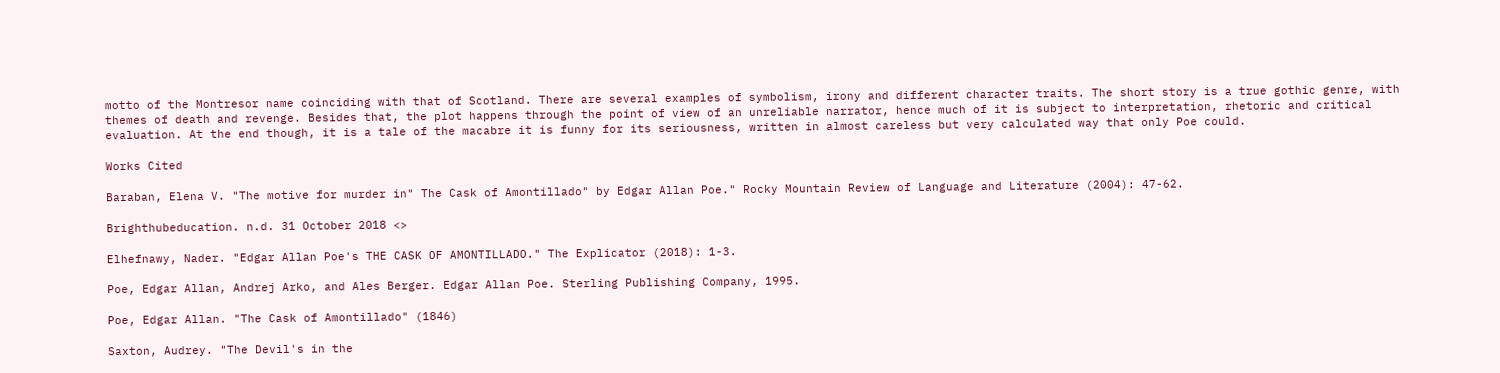motto of the Montresor name coinciding with that of Scotland. There are several examples of symbolism, irony and different character traits. The short story is a true gothic genre, with themes of death and revenge. Besides that, the plot happens through the point of view of an unreliable narrator, hence much of it is subject to interpretation, rhetoric and critical evaluation. At the end though, it is a tale of the macabre it is funny for its seriousness, written in almost careless but very calculated way that only Poe could.

Works Cited

Baraban, Elena V. "The motive for murder in" The Cask of Amontillado" by Edgar Allan Poe." Rocky Mountain Review of Language and Literature (2004): 47-62.

Brighthubeducation. n.d. 31 October 2018 <>

Elhefnawy, Nader. "Edgar Allan Poe's THE CASK OF AMONTILLADO." The Explicator (2018): 1-3.

Poe, Edgar Allan, Andrej Arko, and Ales Berger. Edgar Allan Poe. Sterling Publishing Company, 1995.

Poe, Edgar Allan. "The Cask of Amontillado" (1846)

Saxton, Audrey. "The Devil's in the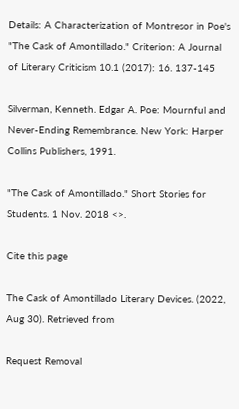Details: A Characterization of Montresor in Poe's "The Cask of Amontillado." Criterion: A Journal of Literary Criticism 10.1 (2017): 16. 137-145

Silverman, Kenneth. Edgar A. Poe: Mournful and Never-Ending Remembrance. New York: Harper Collins Publishers, 1991.

"The Cask of Amontillado." Short Stories for Students. 1 Nov. 2018 <>.

Cite this page

The Cask of Amontillado Literary Devices. (2022, Aug 30). Retrieved from

Request Removal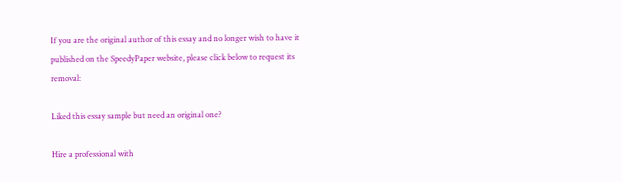If you are the original author of this essay and no longer wish to have it published on the SpeedyPaper website, please click below to request its removal:

Liked this essay sample but need an original one?

Hire a professional with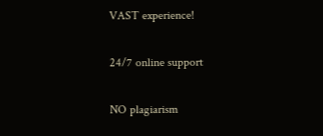VAST experience!

24/7 online support

NO plagiarism